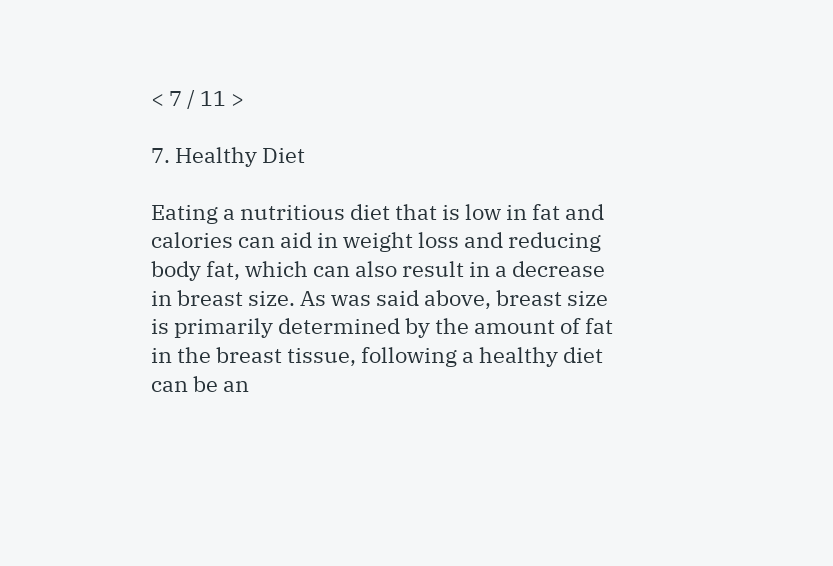< 7 / 11 >

7. Healthy Diet

Eating a nutritious diet that is low in fat and calories can aid in weight loss and reducing body fat, which can also result in a decrease in breast size. As was said above, breast size is primarily determined by the amount of fat in the breast tissue, following a healthy diet can be an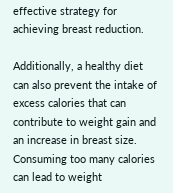effective strategy for achieving breast reduction.

Additionally, a healthy diet can also prevent the intake of excess calories that can contribute to weight gain and an increase in breast size. Consuming too many calories can lead to weight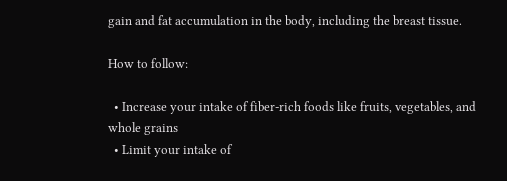gain and fat accumulation in the body, including the breast tissue.

How to follow:

  • Increase your intake of fiber-rich foods like fruits, vegetables, and whole grains
  • Limit your intake of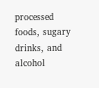processed foods, sugary drinks, and alcohol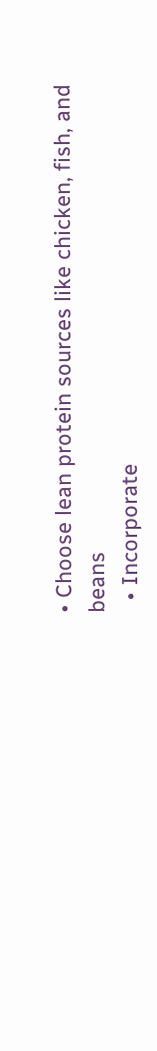• Choose lean protein sources like chicken, fish, and beans
  • Incorporate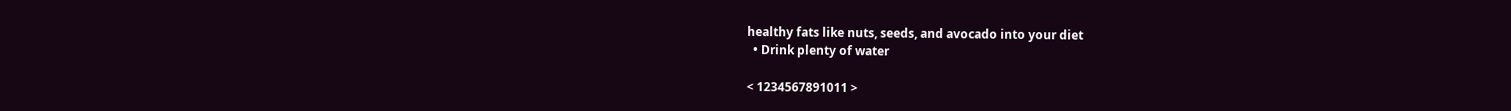healthy fats like nuts, seeds, and avocado into your diet
  • Drink plenty of water

< 1234567891011 >